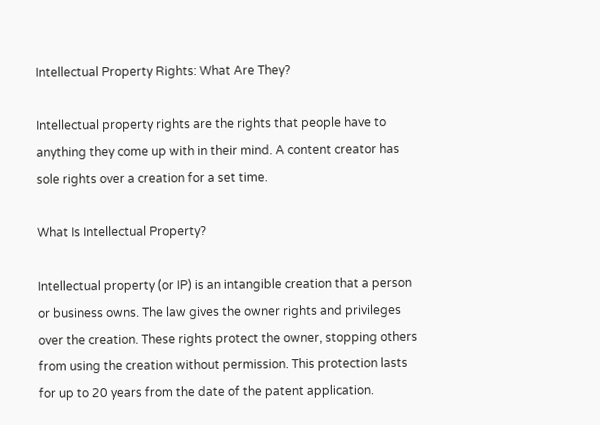Intellectual Property Rights: What Are They?

Intellectual property rights are the rights that people have to anything they come up with in their mind. A content creator has sole rights over a creation for a set time.

What Is Intellectual Property?

Intellectual property (or IP) is an intangible creation that a person or business owns. The law gives the owner rights and privileges over the creation. These rights protect the owner, stopping others from using the creation without permission. This protection lasts for up to 20 years from the date of the patent application.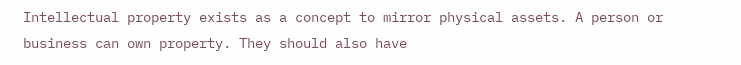Intellectual property exists as a concept to mirror physical assets. A person or business can own property. They should also have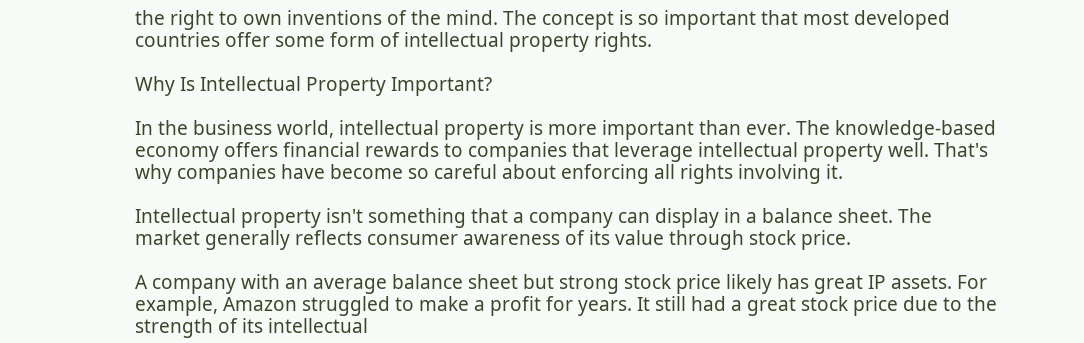the right to own inventions of the mind. The concept is so important that most developed countries offer some form of intellectual property rights.

Why Is Intellectual Property Important?

In the business world, intellectual property is more important than ever. The knowledge-based economy offers financial rewards to companies that leverage intellectual property well. That's why companies have become so careful about enforcing all rights involving it.

Intellectual property isn't something that a company can display in a balance sheet. The market generally reflects consumer awareness of its value through stock price.

A company with an average balance sheet but strong stock price likely has great IP assets. For example, Amazon struggled to make a profit for years. It still had a great stock price due to the strength of its intellectual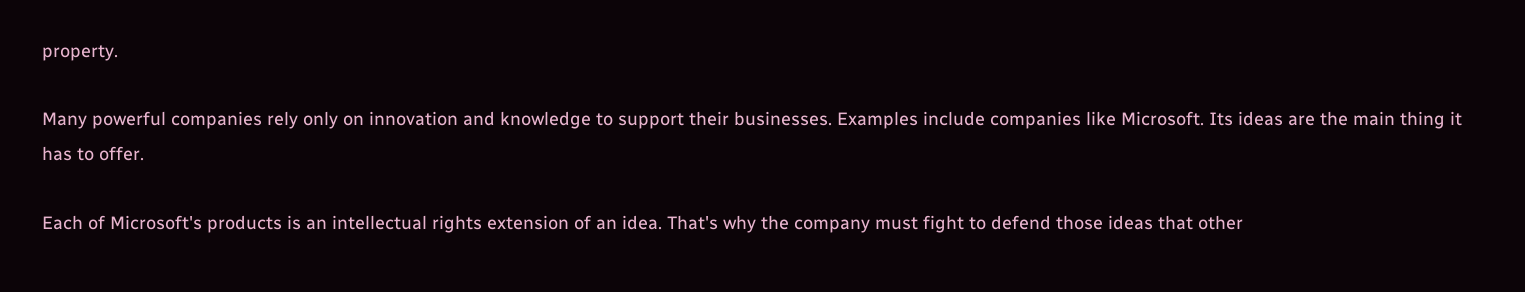property.

Many powerful companies rely only on innovation and knowledge to support their businesses. Examples include companies like Microsoft. Its ideas are the main thing it has to offer.

Each of Microsoft's products is an intellectual rights extension of an idea. That's why the company must fight to defend those ideas that other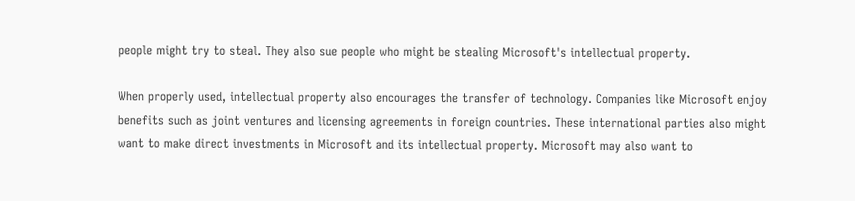people might try to steal. They also sue people who might be stealing Microsoft's intellectual property.

When properly used, intellectual property also encourages the transfer of technology. Companies like Microsoft enjoy benefits such as joint ventures and licensing agreements in foreign countries. These international parties also might want to make direct investments in Microsoft and its intellectual property. Microsoft may also want to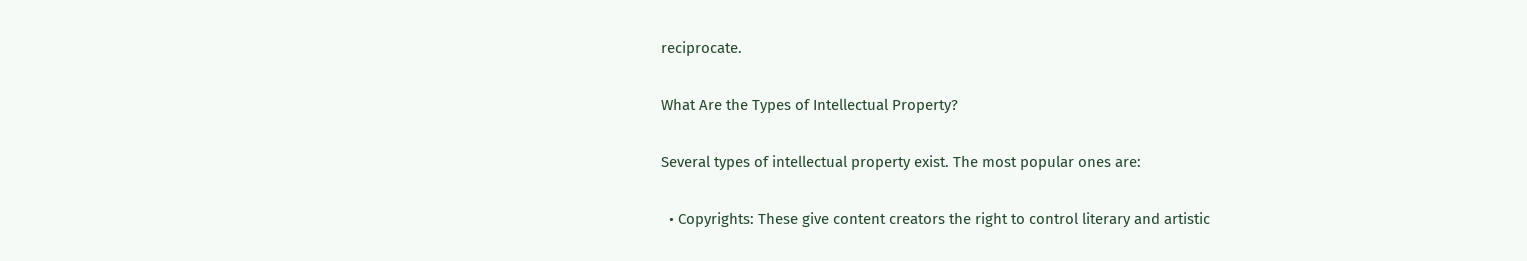reciprocate.

What Are the Types of Intellectual Property?

Several types of intellectual property exist. The most popular ones are:

  • Copyrights: These give content creators the right to control literary and artistic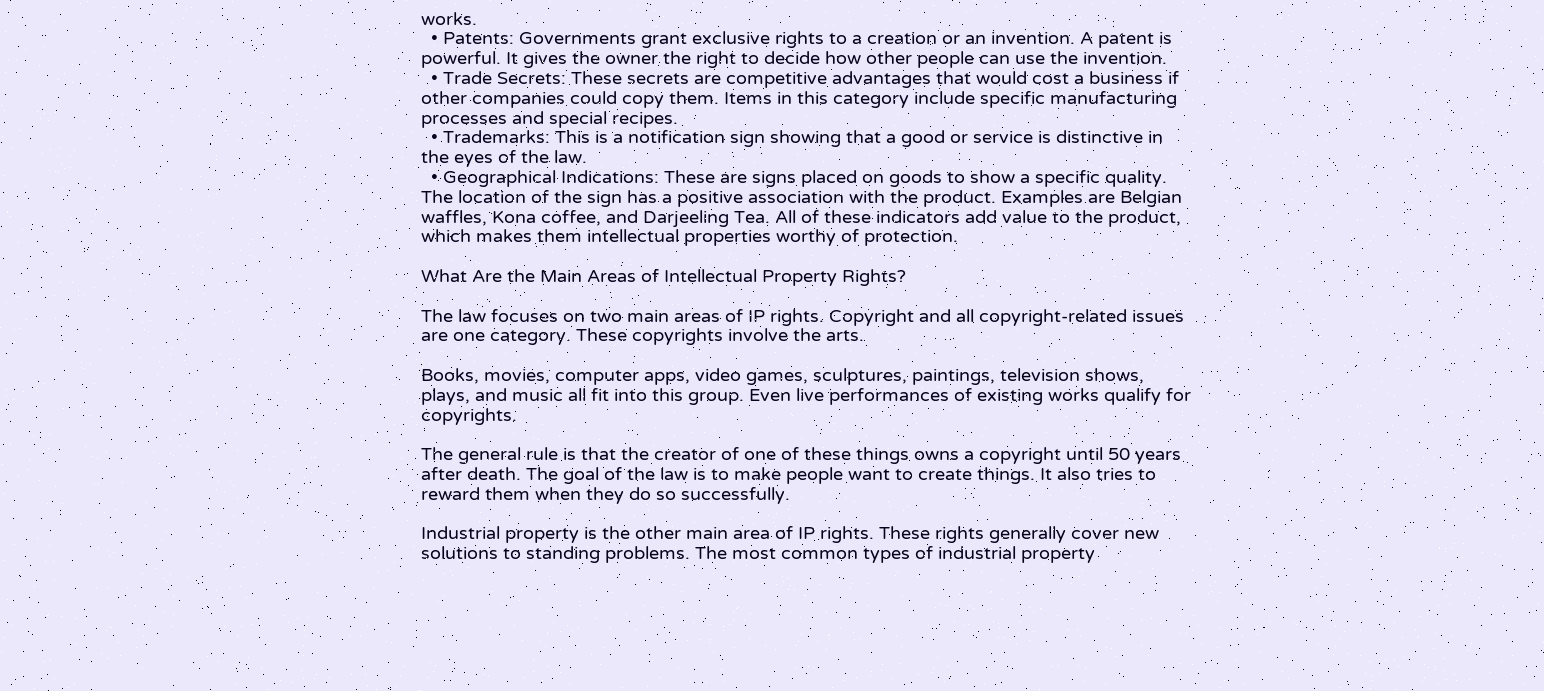works.
  • Patents: Governments grant exclusive rights to a creation or an invention. A patent is powerful. It gives the owner the right to decide how other people can use the invention.
  • Trade Secrets: These secrets are competitive advantages that would cost a business if other companies could copy them. Items in this category include specific manufacturing processes and special recipes.
  • Trademarks: This is a notification sign showing that a good or service is distinctive in the eyes of the law.
  • Geographical Indications: These are signs placed on goods to show a specific quality. The location of the sign has a positive association with the product. Examples are Belgian waffles, Kona coffee, and Darjeeling Tea. All of these indicators add value to the product, which makes them intellectual properties worthy of protection.

What Are the Main Areas of Intellectual Property Rights?

The law focuses on two main areas of IP rights. Copyright and all copyright-related issues are one category. These copyrights involve the arts.

Books, movies, computer apps, video games, sculptures, paintings, television shows, plays, and music all fit into this group. Even live performances of existing works qualify for copyrights.

The general rule is that the creator of one of these things owns a copyright until 50 years after death. The goal of the law is to make people want to create things. It also tries to reward them when they do so successfully.

Industrial property is the other main area of IP rights. These rights generally cover new solutions to standing problems. The most common types of industrial property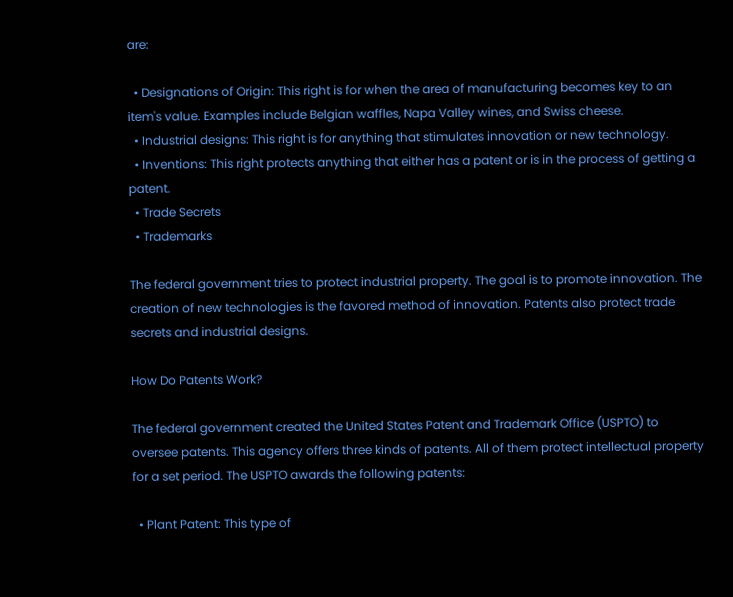are:

  • Designations of Origin: This right is for when the area of manufacturing becomes key to an item's value. Examples include Belgian waffles, Napa Valley wines, and Swiss cheese.
  • Industrial designs: This right is for anything that stimulates innovation or new technology.
  • Inventions: This right protects anything that either has a patent or is in the process of getting a patent.
  • Trade Secrets
  • Trademarks

The federal government tries to protect industrial property. The goal is to promote innovation. The creation of new technologies is the favored method of innovation. Patents also protect trade secrets and industrial designs.

How Do Patents Work?

The federal government created the United States Patent and Trademark Office (USPTO) to oversee patents. This agency offers three kinds of patents. All of them protect intellectual property for a set period. The USPTO awards the following patents:

  • Plant Patent: This type of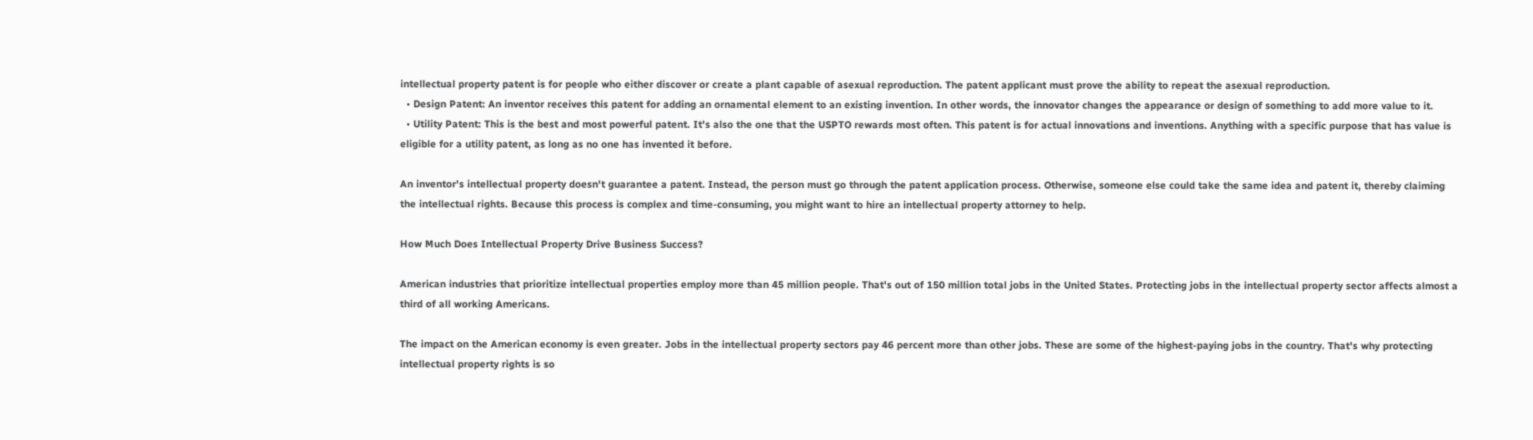intellectual property patent is for people who either discover or create a plant capable of asexual reproduction. The patent applicant must prove the ability to repeat the asexual reproduction.
  • Design Patent: An inventor receives this patent for adding an ornamental element to an existing invention. In other words, the innovator changes the appearance or design of something to add more value to it.
  • Utility Patent: This is the best and most powerful patent. It's also the one that the USPTO rewards most often. This patent is for actual innovations and inventions. Anything with a specific purpose that has value is eligible for a utility patent, as long as no one has invented it before.

An inventor's intellectual property doesn't guarantee a patent. Instead, the person must go through the patent application process. Otherwise, someone else could take the same idea and patent it, thereby claiming the intellectual rights. Because this process is complex and time-consuming, you might want to hire an intellectual property attorney to help.

How Much Does Intellectual Property Drive Business Success?

American industries that prioritize intellectual properties employ more than 45 million people. That's out of 150 million total jobs in the United States. Protecting jobs in the intellectual property sector affects almost a third of all working Americans.

The impact on the American economy is even greater. Jobs in the intellectual property sectors pay 46 percent more than other jobs. These are some of the highest-paying jobs in the country. That's why protecting intellectual property rights is so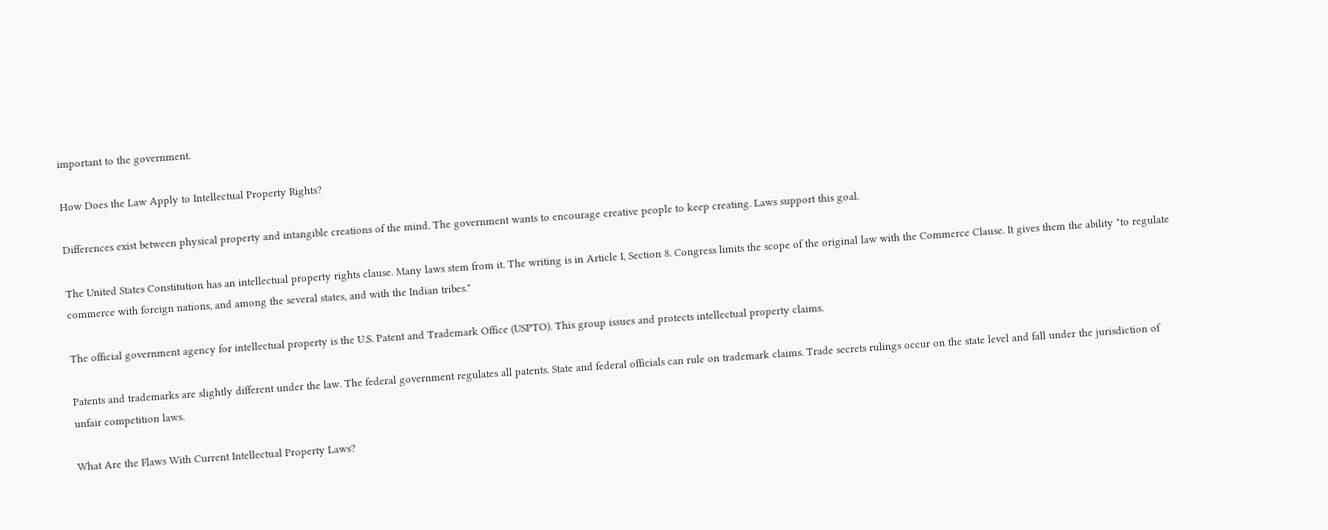important to the government.

How Does the Law Apply to Intellectual Property Rights?

Differences exist between physical property and intangible creations of the mind. The government wants to encourage creative people to keep creating. Laws support this goal.

The United States Constitution has an intellectual property rights clause. Many laws stem from it. The writing is in Article I, Section 8. Congress limits the scope of the original law with the Commerce Clause. It gives them the ability "to regulate commerce with foreign nations, and among the several states, and with the Indian tribes."

The official government agency for intellectual property is the U.S. Patent and Trademark Office (USPTO). This group issues and protects intellectual property claims.

Patents and trademarks are slightly different under the law. The federal government regulates all patents. State and federal officials can rule on trademark claims. Trade secrets rulings occur on the state level and fall under the jurisdiction of unfair competition laws.

What Are the Flaws With Current Intellectual Property Laws?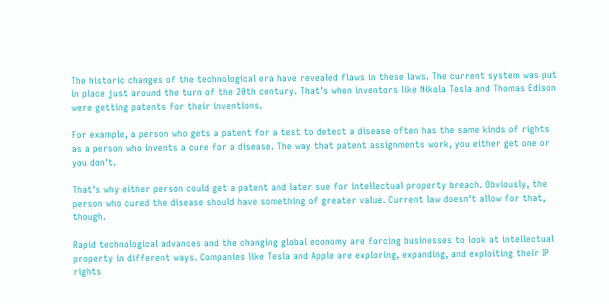The historic changes of the technological era have revealed flaws in these laws. The current system was put in place just around the turn of the 20th century. That's when inventors like Nikola Tesla and Thomas Edison were getting patents for their inventions.

For example, a person who gets a patent for a test to detect a disease often has the same kinds of rights as a person who invents a cure for a disease. The way that patent assignments work, you either get one or you don't.

That's why either person could get a patent and later sue for intellectual property breach. Obviously, the person who cured the disease should have something of greater value. Current law doesn't allow for that, though.

Rapid technological advances and the changing global economy are forcing businesses to look at intellectual property in different ways. Companies like Tesla and Apple are exploring, expanding, and exploiting their IP rights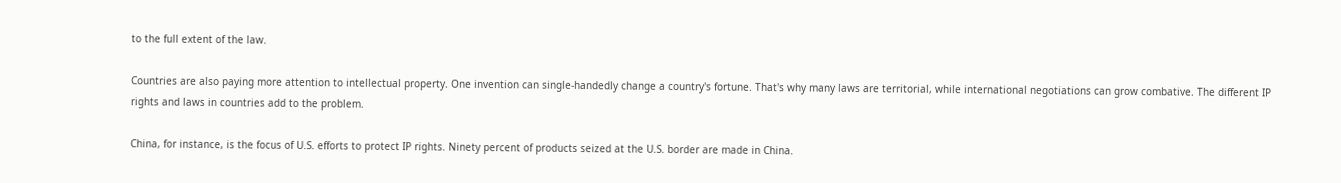to the full extent of the law.

Countries are also paying more attention to intellectual property. One invention can single-handedly change a country's fortune. That's why many laws are territorial, while international negotiations can grow combative. The different IP rights and laws in countries add to the problem.

China, for instance, is the focus of U.S. efforts to protect IP rights. Ninety percent of products seized at the U.S. border are made in China.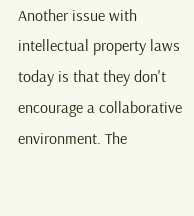Another issue with intellectual property laws today is that they don't encourage a collaborative environment. The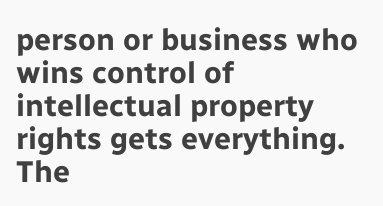person or business who wins control of intellectual property rights gets everything. The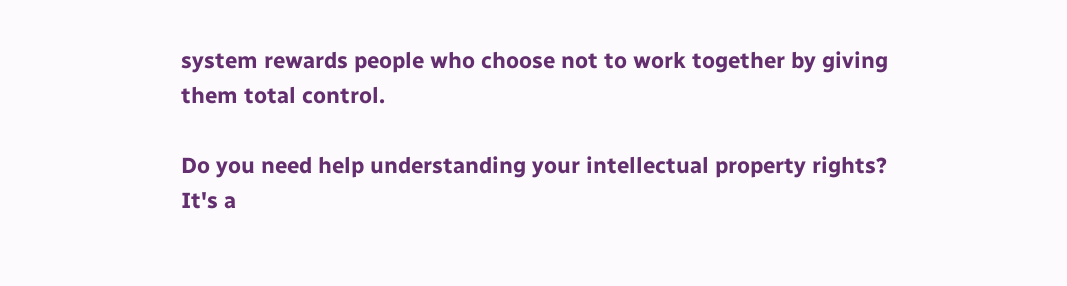system rewards people who choose not to work together by giving them total control.

Do you need help understanding your intellectual property rights? It's a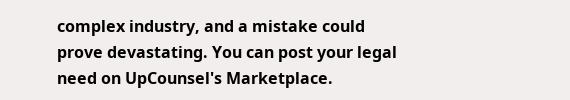complex industry, and a mistake could prove devastating. You can post your legal need on UpCounsel's Marketplace.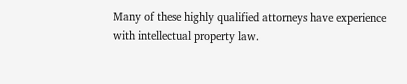Many of these highly qualified attorneys have experience with intellectual property law.